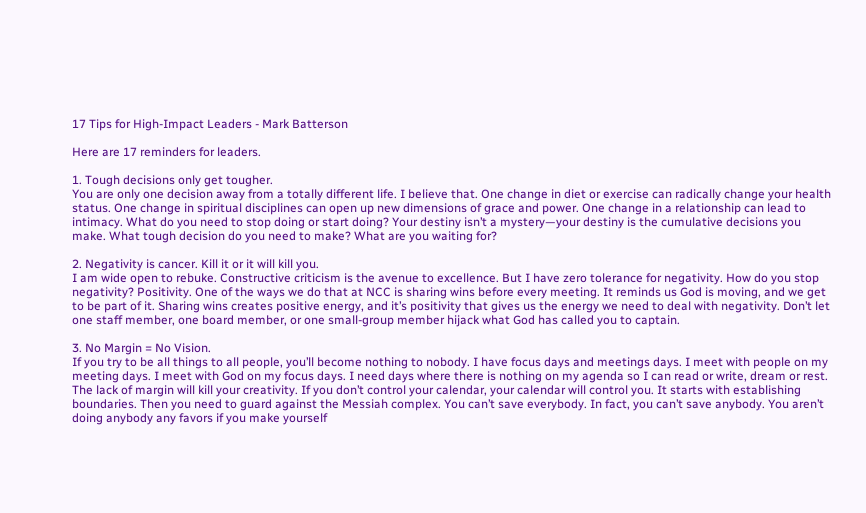17 Tips for High-Impact Leaders - Mark Batterson

Here are 17 reminders for leaders.

1. Tough decisions only get tougher.
You are only one decision away from a totally different life. I believe that. One change in diet or exercise can radically change your health status. One change in spiritual disciplines can open up new dimensions of grace and power. One change in a relationship can lead to intimacy. What do you need to stop doing or start doing? Your destiny isn’t a mystery—your destiny is the cumulative decisions you make. What tough decision do you need to make? What are you waiting for?

2. Negativity is cancer. Kill it or it will kill you.
I am wide open to rebuke. Constructive criticism is the avenue to excellence. But I have zero tolerance for negativity. How do you stop negativity? Positivity. One of the ways we do that at NCC is sharing wins before every meeting. It reminds us God is moving, and we get to be part of it. Sharing wins creates positive energy, and it’s positivity that gives us the energy we need to deal with negativity. Don’t let one staff member, one board member, or one small-group member hijack what God has called you to captain.

3. No Margin = No Vision.
If you try to be all things to all people, you’ll become nothing to nobody. I have focus days and meetings days. I meet with people on my meeting days. I meet with God on my focus days. I need days where there is nothing on my agenda so I can read or write, dream or rest. The lack of margin will kill your creativity. If you don’t control your calendar, your calendar will control you. It starts with establishing boundaries. Then you need to guard against the Messiah complex. You can’t save everybody. In fact, you can’t save anybody. You aren’t doing anybody any favors if you make yourself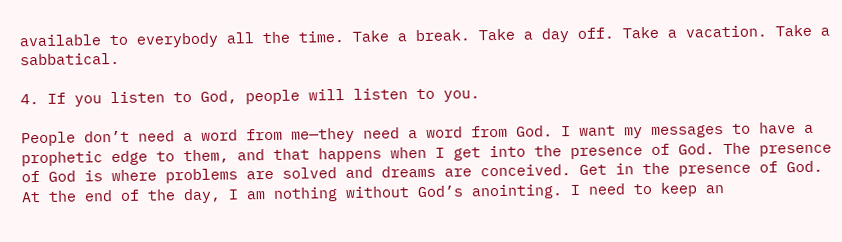available to everybody all the time. Take a break. Take a day off. Take a vacation. Take a sabbatical.

4. If you listen to God, people will listen to you.

People don’t need a word from me—they need a word from God. I want my messages to have a prophetic edge to them, and that happens when I get into the presence of God. The presence of God is where problems are solved and dreams are conceived. Get in the presence of God. At the end of the day, I am nothing without God’s anointing. I need to keep an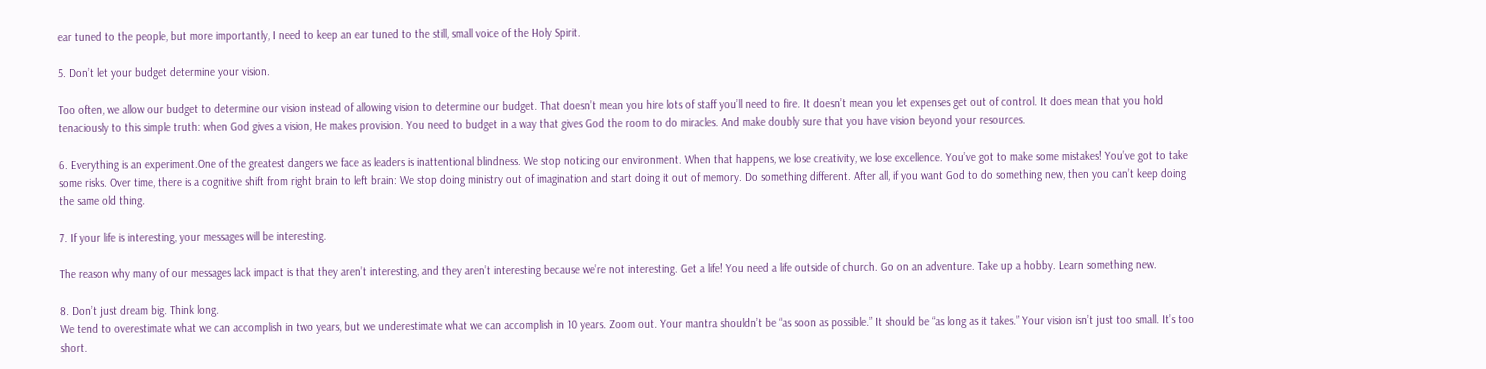ear tuned to the people, but more importantly, I need to keep an ear tuned to the still, small voice of the Holy Spirit.

5. Don’t let your budget determine your vision.

Too often, we allow our budget to determine our vision instead of allowing vision to determine our budget. That doesn’t mean you hire lots of staff you’ll need to fire. It doesn’t mean you let expenses get out of control. It does mean that you hold tenaciously to this simple truth: when God gives a vision, He makes provision. You need to budget in a way that gives God the room to do miracles. And make doubly sure that you have vision beyond your resources.

6. Everything is an experiment.One of the greatest dangers we face as leaders is inattentional blindness. We stop noticing our environment. When that happens, we lose creativity, we lose excellence. You’ve got to make some mistakes! You’ve got to take some risks. Over time, there is a cognitive shift from right brain to left brain: We stop doing ministry out of imagination and start doing it out of memory. Do something different. After all, if you want God to do something new, then you can’t keep doing the same old thing.

7. If your life is interesting, your messages will be interesting.

The reason why many of our messages lack impact is that they aren’t interesting, and they aren’t interesting because we’re not interesting. Get a life! You need a life outside of church. Go on an adventure. Take up a hobby. Learn something new.

8. Don’t just dream big. Think long.
We tend to overestimate what we can accomplish in two years, but we underestimate what we can accomplish in 10 years. Zoom out. Your mantra shouldn’t be “as soon as possible.” It should be “as long as it takes.” Your vision isn’t just too small. It’s too short.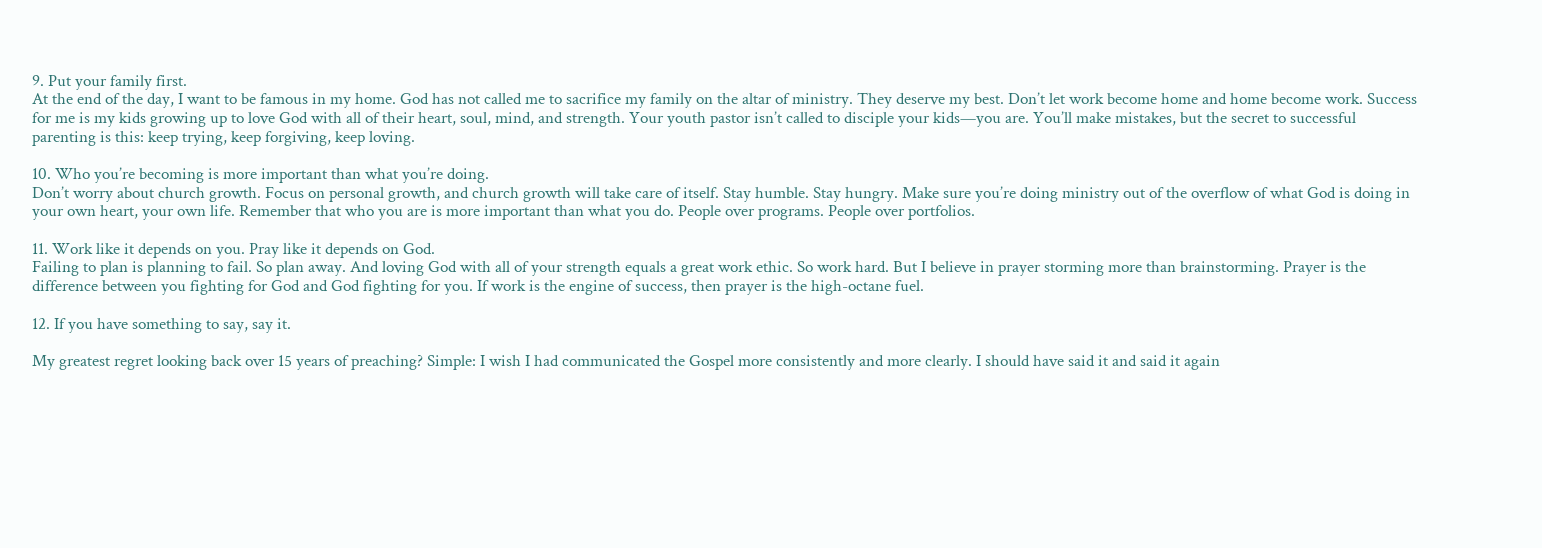9. Put your family first.
At the end of the day, I want to be famous in my home. God has not called me to sacrifice my family on the altar of ministry. They deserve my best. Don’t let work become home and home become work. Success for me is my kids growing up to love God with all of their heart, soul, mind, and strength. Your youth pastor isn’t called to disciple your kids—you are. You’ll make mistakes, but the secret to successful parenting is this: keep trying, keep forgiving, keep loving.

10. Who you’re becoming is more important than what you’re doing.
Don’t worry about church growth. Focus on personal growth, and church growth will take care of itself. Stay humble. Stay hungry. Make sure you’re doing ministry out of the overflow of what God is doing in your own heart, your own life. Remember that who you are is more important than what you do. People over programs. People over portfolios.

11. Work like it depends on you. Pray like it depends on God.
Failing to plan is planning to fail. So plan away. And loving God with all of your strength equals a great work ethic. So work hard. But I believe in prayer storming more than brainstorming. Prayer is the difference between you fighting for God and God fighting for you. If work is the engine of success, then prayer is the high-octane fuel.

12. If you have something to say, say it.

My greatest regret looking back over 15 years of preaching? Simple: I wish I had communicated the Gospel more consistently and more clearly. I should have said it and said it again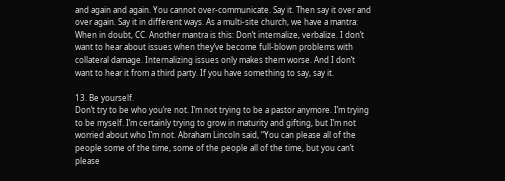and again and again. You cannot over-communicate. Say it. Then say it over and over again. Say it in different ways. As a multi-site church, we have a mantra: When in doubt, CC. Another mantra is this: Don’t internalize, verbalize. I don’t want to hear about issues when they’ve become full-blown problems with collateral damage. Internalizing issues only makes them worse. And I don’t want to hear it from a third party. If you have something to say, say it.

13. Be yourself.
Don’t try to be who you’re not. I’m not trying to be a pastor anymore. I’m trying to be myself. I’m certainly trying to grow in maturity and gifting, but I’m not worried about who I’m not. Abraham Lincoln said, “You can please all of the people some of the time, some of the people all of the time, but you can’t please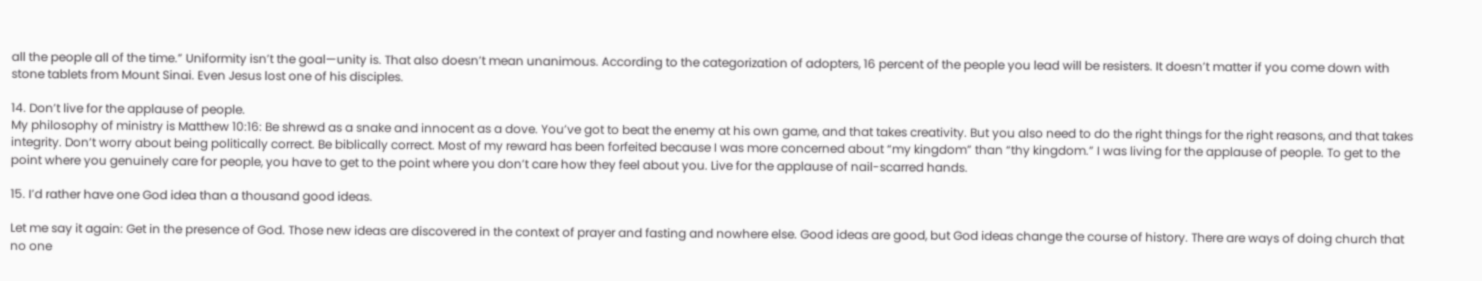all the people all of the time.” Uniformity isn’t the goal—unity is. That also doesn’t mean unanimous. According to the categorization of adopters, 16 percent of the people you lead will be resisters. It doesn’t matter if you come down with stone tablets from Mount Sinai. Even Jesus lost one of his disciples.

14. Don’t live for the applause of people.
My philosophy of ministry is Matthew 10:16: Be shrewd as a snake and innocent as a dove. You’ve got to beat the enemy at his own game, and that takes creativity. But you also need to do the right things for the right reasons, and that takes integrity. Don’t worry about being politically correct. Be biblically correct. Most of my reward has been forfeited because I was more concerned about “my kingdom” than “thy kingdom.” I was living for the applause of people. To get to the point where you genuinely care for people, you have to get to the point where you don’t care how they feel about you. Live for the applause of nail-scarred hands.

15. I’d rather have one God idea than a thousand good ideas.

Let me say it again: Get in the presence of God. Those new ideas are discovered in the context of prayer and fasting and nowhere else. Good ideas are good, but God ideas change the course of history. There are ways of doing church that no one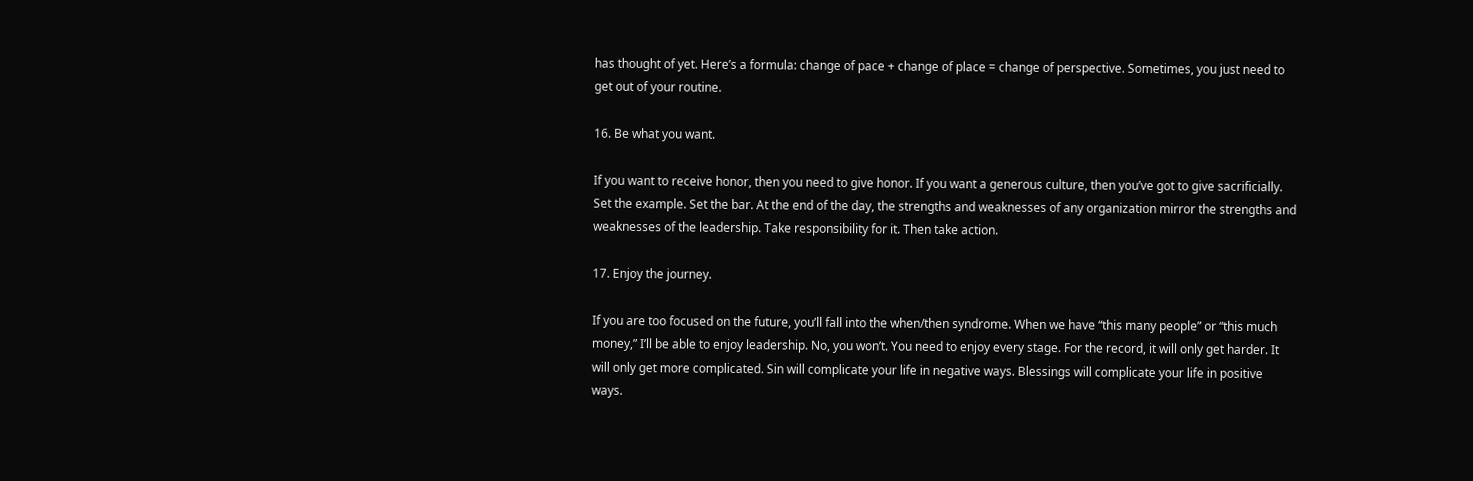has thought of yet. Here’s a formula: change of pace + change of place = change of perspective. Sometimes, you just need to get out of your routine.

16. Be what you want.

If you want to receive honor, then you need to give honor. If you want a generous culture, then you’ve got to give sacrificially. Set the example. Set the bar. At the end of the day, the strengths and weaknesses of any organization mirror the strengths and weaknesses of the leadership. Take responsibility for it. Then take action.

17. Enjoy the journey.

If you are too focused on the future, you’ll fall into the when/then syndrome. When we have “this many people” or “this much money,” I’ll be able to enjoy leadership. No, you won’t. You need to enjoy every stage. For the record, it will only get harder. It will only get more complicated. Sin will complicate your life in negative ways. Blessings will complicate your life in positive ways.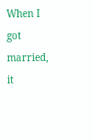When I got married, it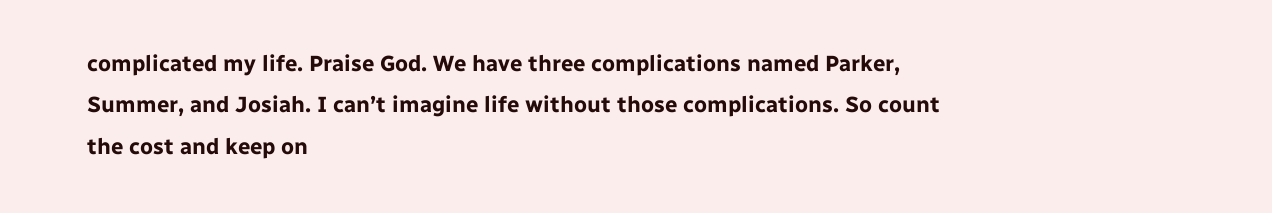complicated my life. Praise God. We have three complications named Parker, Summer, and Josiah. I can’t imagine life without those complications. So count the cost and keep on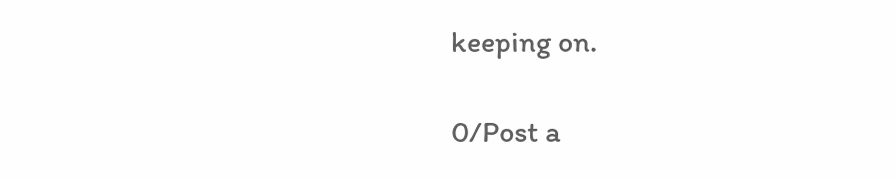keeping on.

0/Post a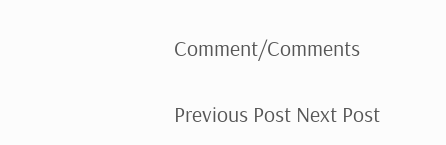Comment/Comments

Previous Post Next Post